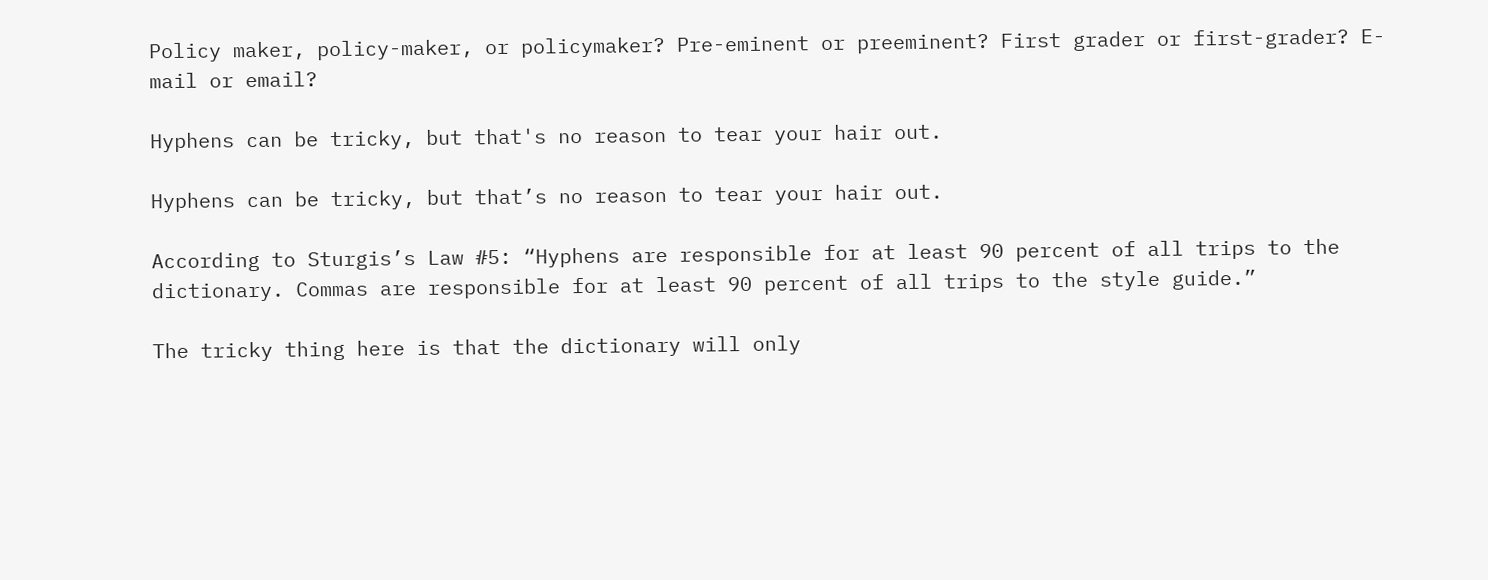Policy maker, policy-maker, or policymaker? Pre-eminent or preeminent? First grader or first-grader? E-mail or email?

Hyphens can be tricky, but that's no reason to tear your hair out.

Hyphens can be tricky, but that’s no reason to tear your hair out.

According to Sturgis’s Law #5: “Hyphens are responsible for at least 90 percent of all trips to the dictionary. Commas are responsible for at least 90 percent of all trips to the style guide.”

The tricky thing here is that the dictionary will only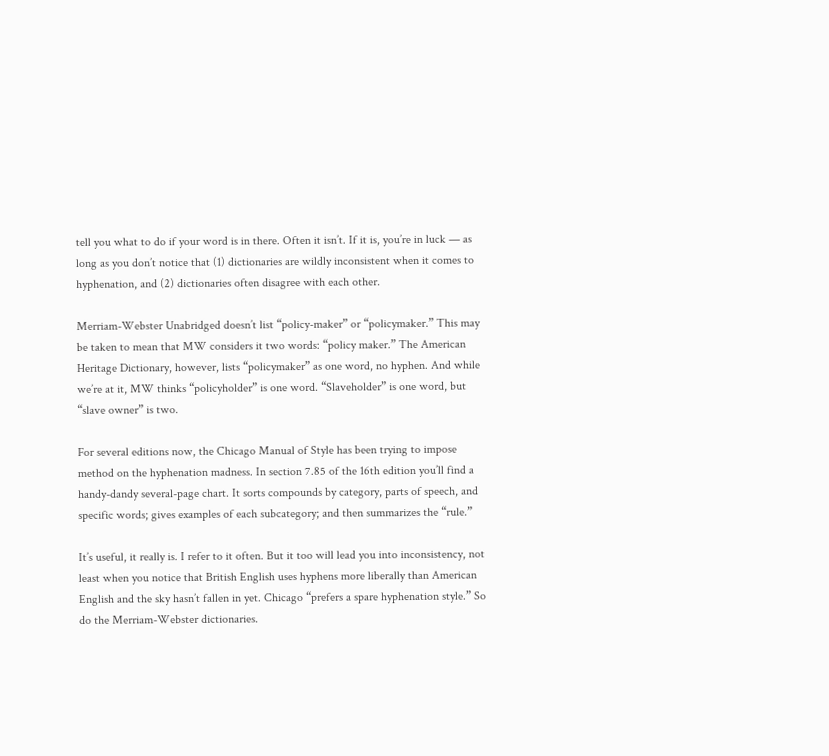tell you what to do if your word is in there. Often it isn’t. If it is, you’re in luck — as long as you don’t notice that (1) dictionaries are wildly inconsistent when it comes to hyphenation, and (2) dictionaries often disagree with each other.

Merriam-Webster Unabridged doesn’t list “policy-maker” or “policymaker.” This may be taken to mean that MW considers it two words: “policy maker.” The American Heritage Dictionary, however, lists “policymaker” as one word, no hyphen. And while we’re at it, MW thinks “policyholder” is one word. “Slaveholder” is one word, but “slave owner” is two.

For several editions now, the Chicago Manual of Style has been trying to impose method on the hyphenation madness. In section 7.85 of the 16th edition you’ll find a handy-dandy several-page chart. It sorts compounds by category, parts of speech, and specific words; gives examples of each subcategory; and then summarizes the “rule.”

It’s useful, it really is. I refer to it often. But it too will lead you into inconsistency, not least when you notice that British English uses hyphens more liberally than American English and the sky hasn’t fallen in yet. Chicago “prefers a spare hyphenation style.” So do the Merriam-Webster dictionaries.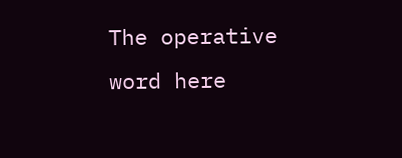The operative word here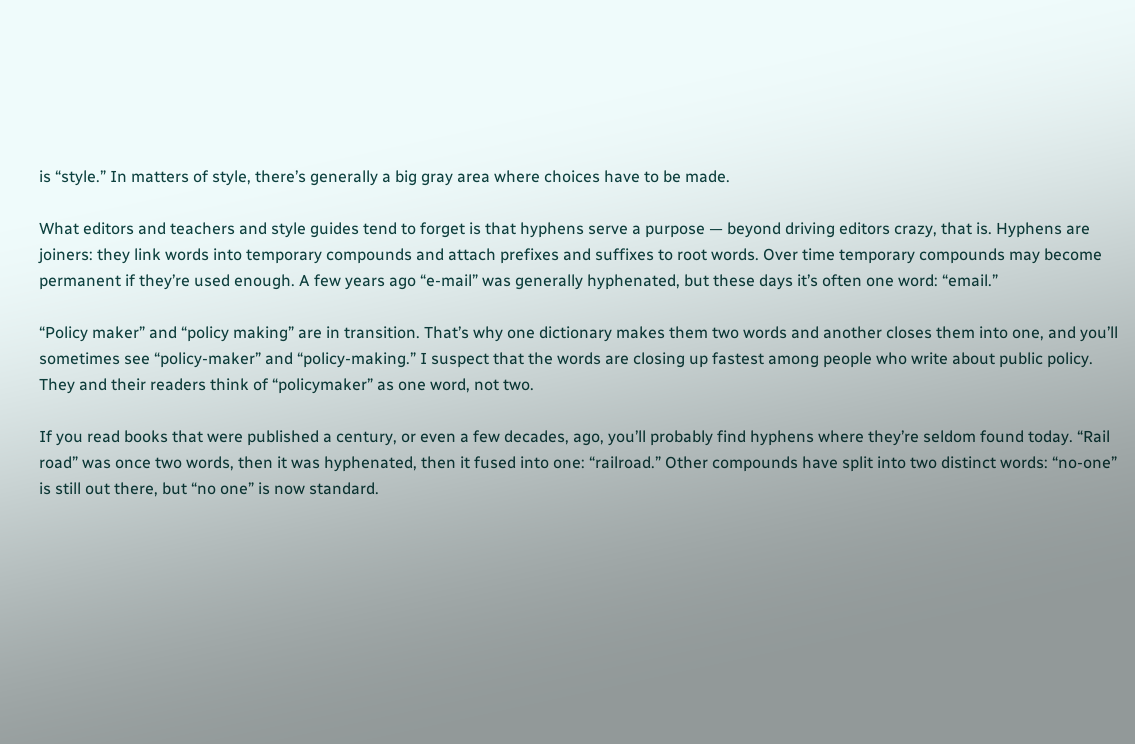is “style.” In matters of style, there’s generally a big gray area where choices have to be made.

What editors and teachers and style guides tend to forget is that hyphens serve a purpose — beyond driving editors crazy, that is. Hyphens are joiners: they link words into temporary compounds and attach prefixes and suffixes to root words. Over time temporary compounds may become permanent if they’re used enough. A few years ago “e-mail” was generally hyphenated, but these days it’s often one word: “email.”

“Policy maker” and “policy making” are in transition. That’s why one dictionary makes them two words and another closes them into one, and you’ll sometimes see “policy-maker” and “policy-making.” I suspect that the words are closing up fastest among people who write about public policy. They and their readers think of “policymaker” as one word, not two.

If you read books that were published a century, or even a few decades, ago, you’ll probably find hyphens where they’re seldom found today. “Rail road” was once two words, then it was hyphenated, then it fused into one: “railroad.” Other compounds have split into two distinct words: “no-one” is still out there, but “no one” is now standard.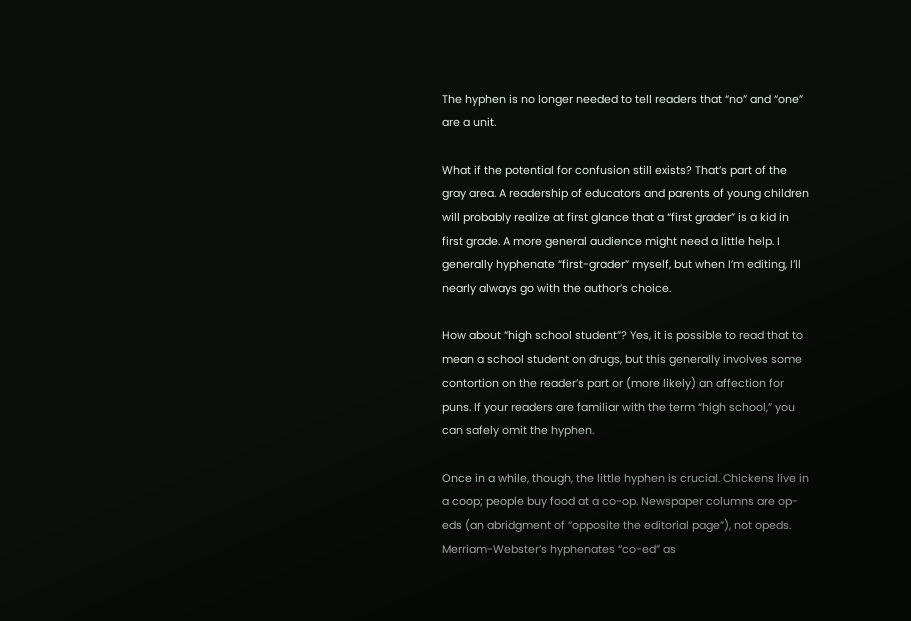The hyphen is no longer needed to tell readers that “no” and “one” are a unit.

What if the potential for confusion still exists? That’s part of the gray area. A readership of educators and parents of young children will probably realize at first glance that a “first grader” is a kid in first grade. A more general audience might need a little help. I generally hyphenate “first-grader” myself, but when I’m editing, I’ll nearly always go with the author’s choice.

How about “high school student”? Yes, it is possible to read that to mean a school student on drugs, but this generally involves some contortion on the reader’s part or (more likely) an affection for puns. If your readers are familiar with the term “high school,” you can safely omit the hyphen.

Once in a while, though, the little hyphen is crucial. Chickens live in a coop; people buy food at a co-op. Newspaper columns are op-eds (an abridgment of “opposite the editorial page”), not opeds.  Merriam-Webster’s hyphenates “co-ed” as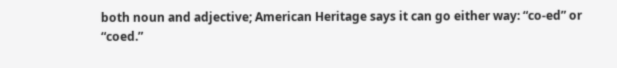both noun and adjective; American Heritage says it can go either way: “co-ed” or “coed.”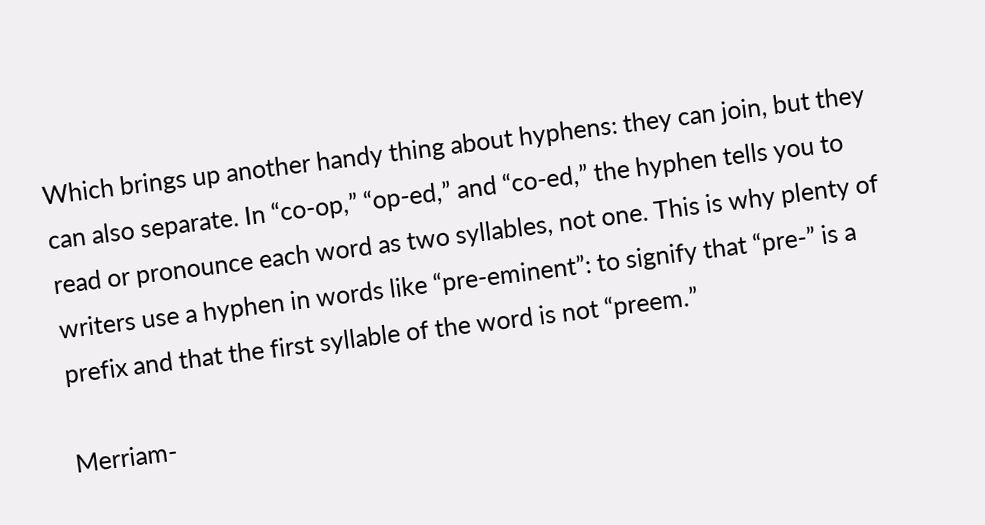Which brings up another handy thing about hyphens: they can join, but they can also separate. In “co-op,” “op-ed,” and “co-ed,” the hyphen tells you to read or pronounce each word as two syllables, not one. This is why plenty of writers use a hyphen in words like “pre-eminent”: to signify that “pre-” is a prefix and that the first syllable of the word is not “preem.”

Merriam-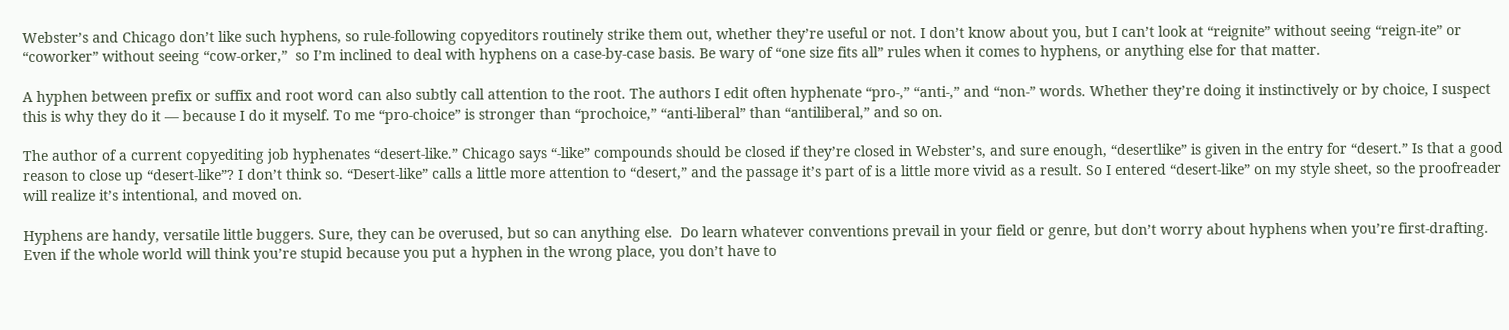Webster’s and Chicago don’t like such hyphens, so rule-following copyeditors routinely strike them out, whether they’re useful or not. I don’t know about you, but I can’t look at “reignite” without seeing “reign-ite” or “coworker” without seeing “cow-orker,”  so I’m inclined to deal with hyphens on a case-by-case basis. Be wary of “one size fits all” rules when it comes to hyphens, or anything else for that matter.

A hyphen between prefix or suffix and root word can also subtly call attention to the root. The authors I edit often hyphenate “pro-,” “anti-,” and “non-” words. Whether they’re doing it instinctively or by choice, I suspect this is why they do it — because I do it myself. To me “pro-choice” is stronger than “prochoice,” “anti-liberal” than “antiliberal,” and so on.

The author of a current copyediting job hyphenates “desert-like.” Chicago says “-like” compounds should be closed if they’re closed in Webster’s, and sure enough, “desertlike” is given in the entry for “desert.” Is that a good reason to close up “desert-like”? I don’t think so. “Desert-like” calls a little more attention to “desert,” and the passage it’s part of is a little more vivid as a result. So I entered “desert-like” on my style sheet, so the proofreader will realize it’s intentional, and moved on.

Hyphens are handy, versatile little buggers. Sure, they can be overused, but so can anything else.  Do learn whatever conventions prevail in your field or genre, but don’t worry about hyphens when you’re first-drafting. Even if the whole world will think you’re stupid because you put a hyphen in the wrong place, you don’t have to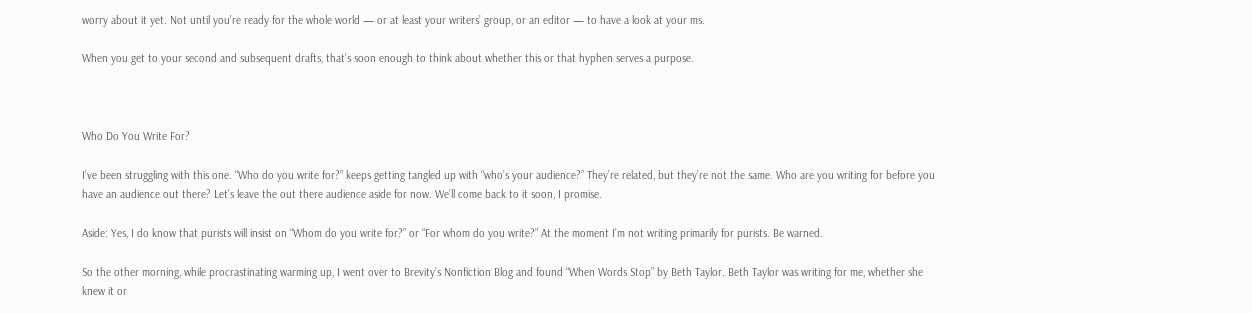worry about it yet. Not until you’re ready for the whole world — or at least your writers’ group, or an editor — to have a look at your ms.

When you get to your second and subsequent drafts, that’s soon enough to think about whether this or that hyphen serves a purpose.



Who Do You Write For?

I’ve been struggling with this one. “Who do you write for?” keeps getting tangled up with “who’s your audience?” They’re related, but they’re not the same. Who are you writing for before you have an audience out there? Let’s leave the out there audience aside for now. We’ll come back to it soon, I promise.

Aside: Yes, I do know that purists will insist on “Whom do you write for?” or “For whom do you write?” At the moment I’m not writing primarily for purists. Be warned.

So the other morning, while procrastinating warming up, I went over to Brevity’s Nonfiction Blog and found “When Words Stop” by Beth Taylor. Beth Taylor was writing for me, whether she knew it or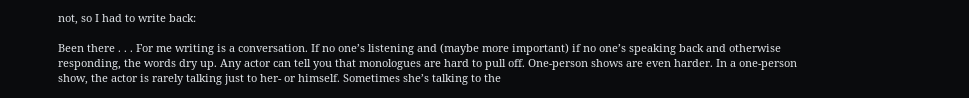not, so I had to write back:

Been there . . . For me writing is a conversation. If no one’s listening and (maybe more important) if no one’s speaking back and otherwise responding, the words dry up. Any actor can tell you that monologues are hard to pull off. One-person shows are even harder. In a one-person show, the actor is rarely talking just to her- or himself. Sometimes she’s talking to the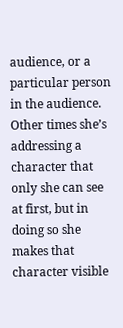audience, or a particular person in the audience. Other times she’s addressing a character that only she can see at first, but in doing so she makes that character visible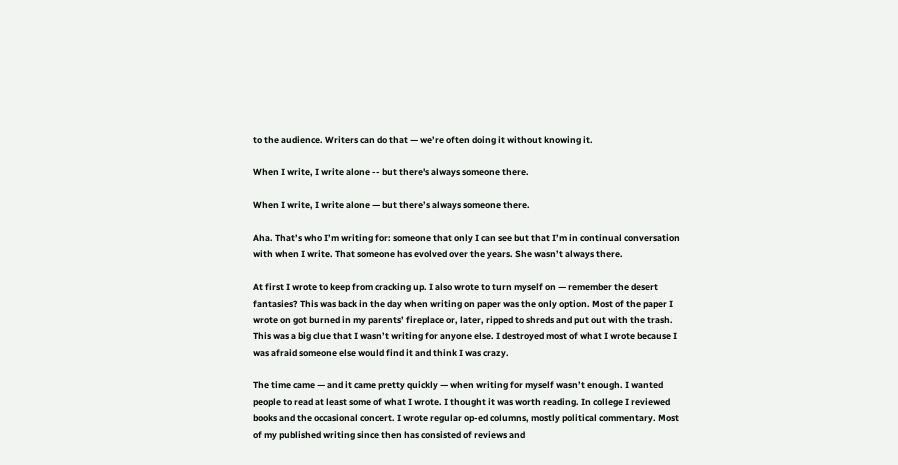to the audience. Writers can do that — we’re often doing it without knowing it.

When I write, I write alone -- but there's always someone there.

When I write, I write alone — but there’s always someone there.

Aha. That’s who I’m writing for: someone that only I can see but that I’m in continual conversation with when I write. That someone has evolved over the years. She wasn’t always there.

At first I wrote to keep from cracking up. I also wrote to turn myself on — remember the desert fantasies? This was back in the day when writing on paper was the only option. Most of the paper I wrote on got burned in my parents’ fireplace or, later, ripped to shreds and put out with the trash. This was a big clue that I wasn’t writing for anyone else. I destroyed most of what I wrote because I was afraid someone else would find it and think I was crazy.

The time came — and it came pretty quickly — when writing for myself wasn’t enough. I wanted people to read at least some of what I wrote. I thought it was worth reading. In college I reviewed books and the occasional concert. I wrote regular op-ed columns, mostly political commentary. Most of my published writing since then has consisted of reviews and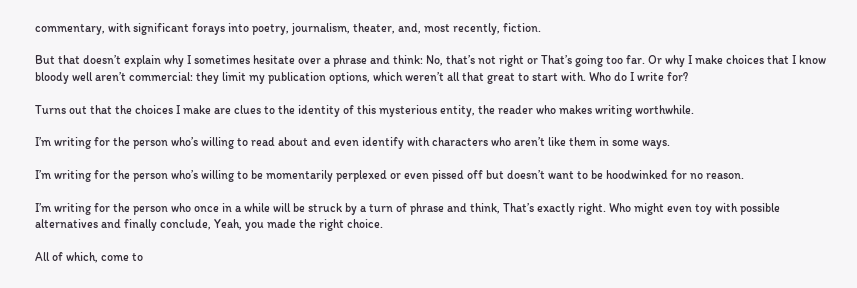commentary, with significant forays into poetry, journalism, theater, and, most recently, fiction.

But that doesn’t explain why I sometimes hesitate over a phrase and think: No, that’s not right or That’s going too far. Or why I make choices that I know bloody well aren’t commercial: they limit my publication options, which weren’t all that great to start with. Who do I write for?

Turns out that the choices I make are clues to the identity of this mysterious entity, the reader who makes writing worthwhile.

I’m writing for the person who’s willing to read about and even identify with characters who aren’t like them in some ways.

I’m writing for the person who’s willing to be momentarily perplexed or even pissed off but doesn’t want to be hoodwinked for no reason.

I’m writing for the person who once in a while will be struck by a turn of phrase and think, That’s exactly right. Who might even toy with possible alternatives and finally conclude, Yeah, you made the right choice.

All of which, come to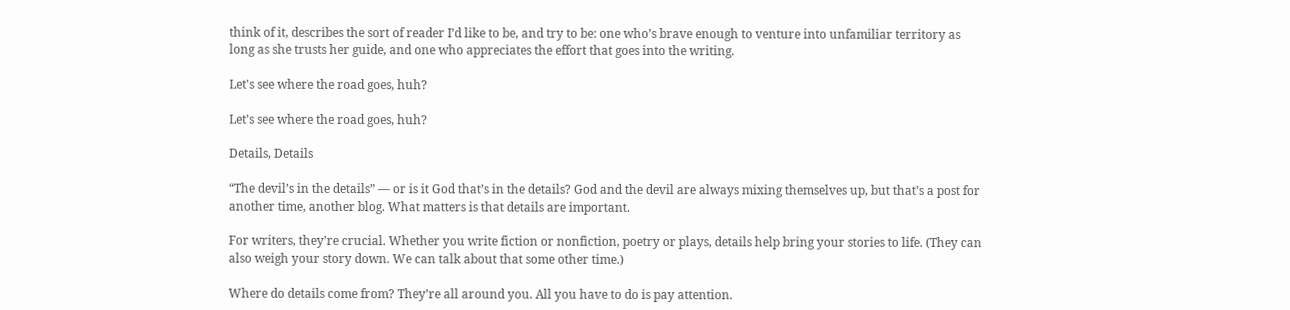think of it, describes the sort of reader I’d like to be, and try to be: one who’s brave enough to venture into unfamiliar territory as long as she trusts her guide, and one who appreciates the effort that goes into the writing.

Let's see where the road goes, huh?

Let’s see where the road goes, huh?

Details, Details

“The devil’s in the details” — or is it God that’s in the details? God and the devil are always mixing themselves up, but that’s a post for another time, another blog. What matters is that details are important.

For writers, they’re crucial. Whether you write fiction or nonfiction, poetry or plays, details help bring your stories to life. (They can also weigh your story down. We can talk about that some other time.)

Where do details come from? They’re all around you. All you have to do is pay attention.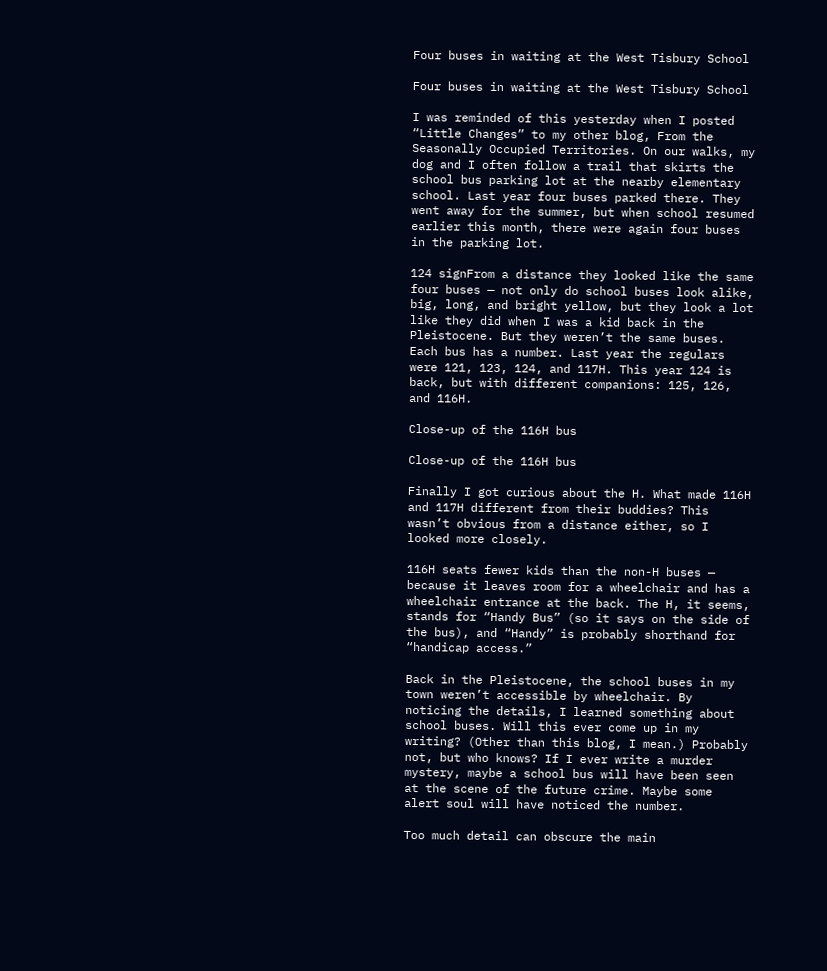Four buses in waiting at the West Tisbury School

Four buses in waiting at the West Tisbury School

I was reminded of this yesterday when I posted “Little Changes” to my other blog, From the Seasonally Occupied Territories. On our walks, my dog and I often follow a trail that skirts the school bus parking lot at the nearby elementary school. Last year four buses parked there. They went away for the summer, but when school resumed earlier this month, there were again four buses in the parking lot.

124 signFrom a distance they looked like the same four buses — not only do school buses look alike, big, long, and bright yellow, but they look a lot like they did when I was a kid back in the Pleistocene. But they weren’t the same buses. Each bus has a number. Last year the regulars were 121, 123, 124, and 117H. This year 124 is back, but with different companions: 125, 126, and 116H.

Close-up of the 116H bus

Close-up of the 116H bus

Finally I got curious about the H. What made 116H and 117H different from their buddies? This wasn’t obvious from a distance either, so I looked more closely.

116H seats fewer kids than the non-H buses — because it leaves room for a wheelchair and has a wheelchair entrance at the back. The H, it seems, stands for “Handy Bus” (so it says on the side of the bus), and “Handy” is probably shorthand for “handicap access.”

Back in the Pleistocene, the school buses in my town weren’t accessible by wheelchair. By noticing the details, I learned something about school buses. Will this ever come up in my writing? (Other than this blog, I mean.) Probably not, but who knows? If I ever write a murder mystery, maybe a school bus will have been seen at the scene of the future crime. Maybe some alert soul will have noticed the number.

Too much detail can obscure the main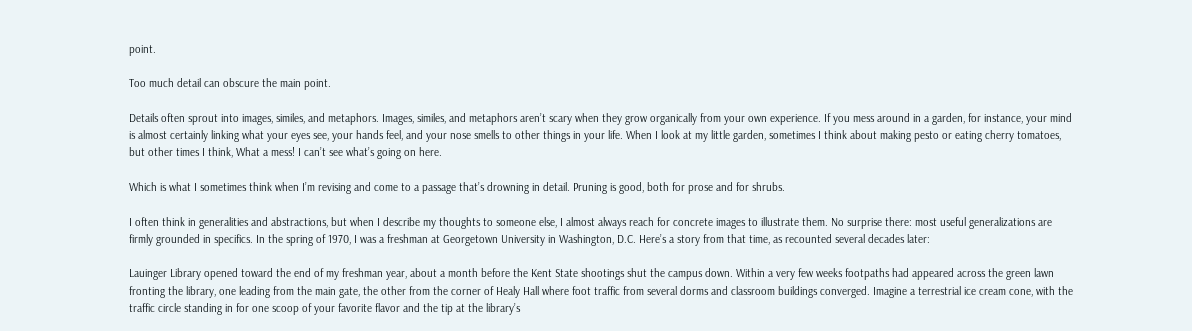point.

Too much detail can obscure the main point.

Details often sprout into images, similes, and metaphors. Images, similes, and metaphors aren’t scary when they grow organically from your own experience. If you mess around in a garden, for instance, your mind is almost certainly linking what your eyes see, your hands feel, and your nose smells to other things in your life. When I look at my little garden, sometimes I think about making pesto or eating cherry tomatoes, but other times I think, What a mess! I can’t see what’s going on here.

Which is what I sometimes think when I’m revising and come to a passage that’s drowning in detail. Pruning is good, both for prose and for shrubs.

I often think in generalities and abstractions, but when I describe my thoughts to someone else, I almost always reach for concrete images to illustrate them. No surprise there: most useful generalizations are firmly grounded in specifics. In the spring of 1970, I was a freshman at Georgetown University in Washington, D.C. Here’s a story from that time, as recounted several decades later:

Lauinger Library opened toward the end of my freshman year, about a month before the Kent State shootings shut the campus down. Within a very few weeks footpaths had appeared across the green lawn fronting the library, one leading from the main gate, the other from the corner of Healy Hall where foot traffic from several dorms and classroom buildings converged. Imagine a terrestrial ice cream cone, with the traffic circle standing in for one scoop of your favorite flavor and the tip at the library’s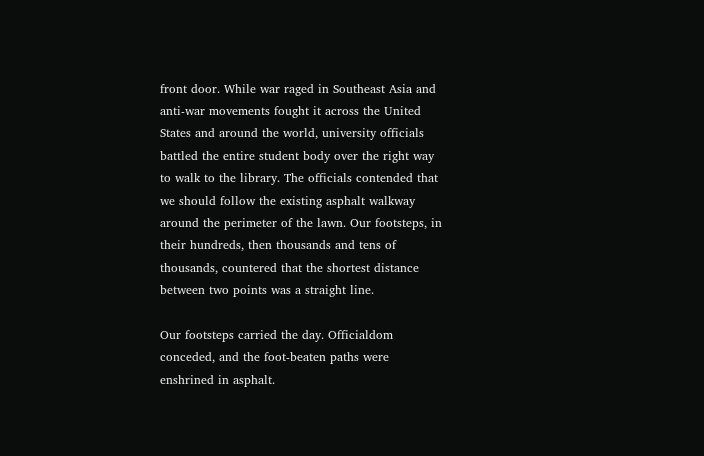front door. While war raged in Southeast Asia and anti-war movements fought it across the United States and around the world, university officials battled the entire student body over the right way to walk to the library. The officials contended that we should follow the existing asphalt walkway around the perimeter of the lawn. Our footsteps, in their hundreds, then thousands and tens of thousands, countered that the shortest distance between two points was a straight line.

Our footsteps carried the day. Officialdom conceded, and the foot-beaten paths were enshrined in asphalt.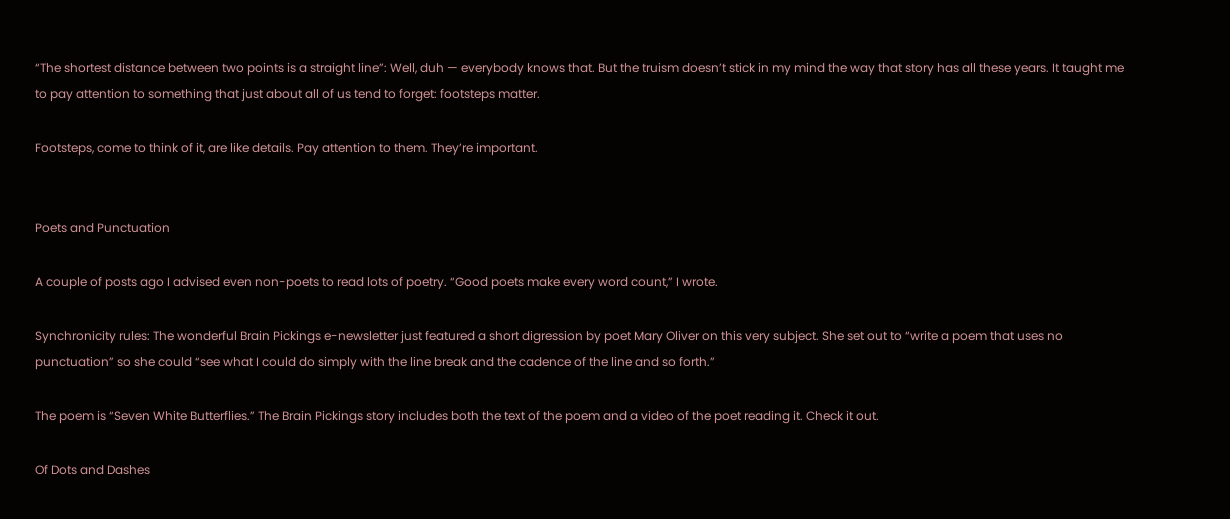“The shortest distance between two points is a straight line”: Well, duh — everybody knows that. But the truism doesn’t stick in my mind the way that story has all these years. It taught me to pay attention to something that just about all of us tend to forget: footsteps matter.

Footsteps, come to think of it, are like details. Pay attention to them. They’re important.


Poets and Punctuation

A couple of posts ago I advised even non-poets to read lots of poetry. “Good poets make every word count,” I wrote.

Synchronicity rules: The wonderful Brain Pickings e-newsletter just featured a short digression by poet Mary Oliver on this very subject. She set out to “write a poem that uses no punctuation” so she could “see what I could do simply with the line break and the cadence of the line and so forth.”

The poem is “Seven White Butterflies.” The Brain Pickings story includes both the text of the poem and a video of the poet reading it. Check it out.

Of Dots and Dashes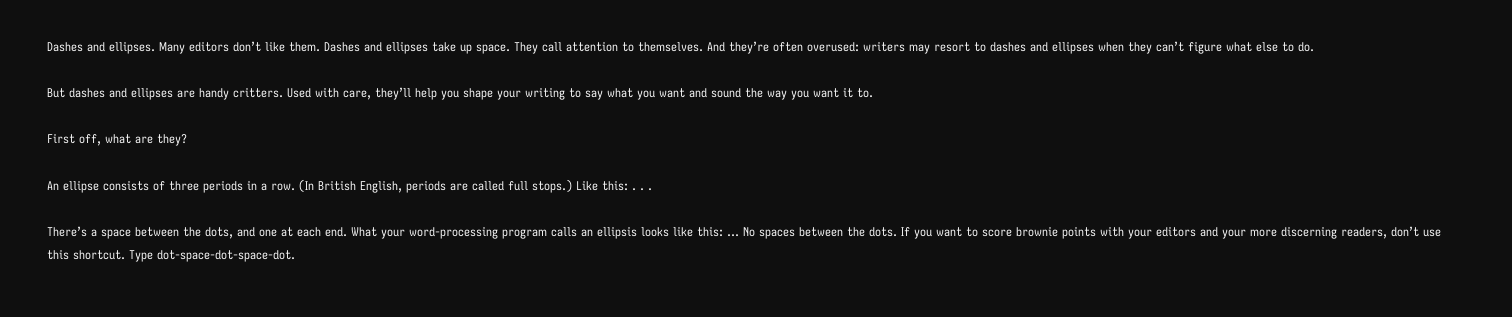Dashes and ellipses. Many editors don’t like them. Dashes and ellipses take up space. They call attention to themselves. And they’re often overused: writers may resort to dashes and ellipses when they can’t figure what else to do.

But dashes and ellipses are handy critters. Used with care, they’ll help you shape your writing to say what you want and sound the way you want it to.

First off, what are they?

An ellipse consists of three periods in a row. (In British English, periods are called full stops.) Like this: . . .

There’s a space between the dots, and one at each end. What your word-processing program calls an ellipsis looks like this: … No spaces between the dots. If you want to score brownie points with your editors and your more discerning readers, don’t use this shortcut. Type dot-space-dot-space-dot.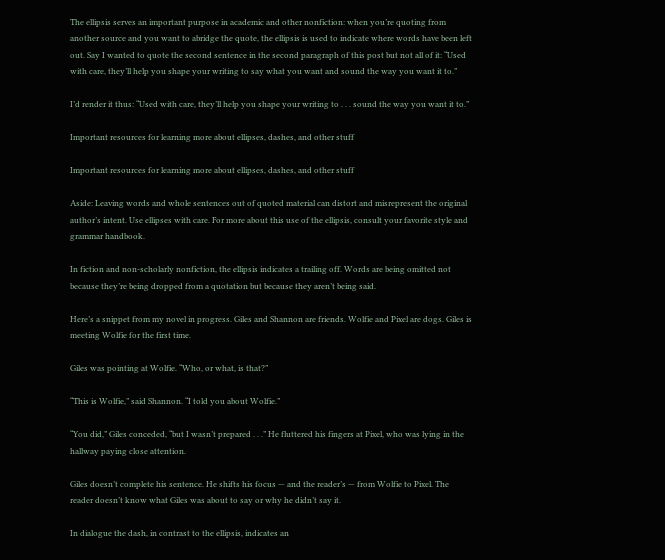The ellipsis serves an important purpose in academic and other nonfiction: when you’re quoting from another source and you want to abridge the quote, the ellipsis is used to indicate where words have been left out. Say I wanted to quote the second sentence in the second paragraph of this post but not all of it: “Used with care, they’ll help you shape your writing to say what you want and sound the way you want it to.”

I’d render it thus: “Used with care, they’ll help you shape your writing to . . . sound the way you want it to.”

Important resources for learning more about ellipses, dashes, and other stuff

Important resources for learning more about ellipses, dashes, and other stuff

Aside: Leaving words and whole sentences out of quoted material can distort and misrepresent the original author’s intent. Use ellipses with care. For more about this use of the ellipsis, consult your favorite style and grammar handbook.

In fiction and non-scholarly nonfiction, the ellipsis indicates a trailing off. Words are being omitted not because they’re being dropped from a quotation but because they aren’t being said.

Here’s a snippet from my novel in progress. Giles and Shannon are friends. Wolfie and Pixel are dogs. Giles is meeting Wolfie for the first time.

Giles was pointing at Wolfie. “Who, or what, is that?”

“This is Wolfie,” said Shannon. “I told you about Wolfie.”

“You did,” Giles conceded, “but I wasn’t prepared . . .” He fluttered his fingers at Pixel, who was lying in the hallway paying close attention.

Giles doesn’t complete his sentence. He shifts his focus — and the reader’s — from Wolfie to Pixel. The reader doesn’t know what Giles was about to say or why he didn’t say it.

In dialogue the dash, in contrast to the ellipsis, indicates an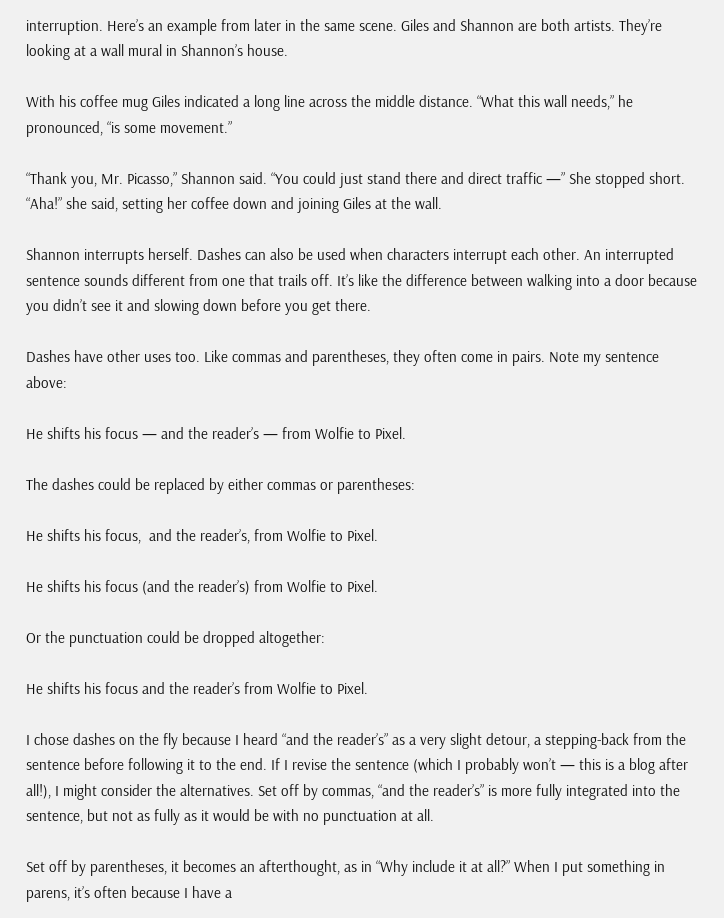interruption. Here’s an example from later in the same scene. Giles and Shannon are both artists. They’re looking at a wall mural in Shannon’s house.

With his coffee mug Giles indicated a long line across the middle distance. “What this wall needs,” he pronounced, “is some movement.”

“Thank you, Mr. Picasso,” Shannon said. “You could just stand there and direct traffic —” She stopped short. “Aha!” she said, setting her coffee down and joining Giles at the wall.

Shannon interrupts herself. Dashes can also be used when characters interrupt each other. An interrupted sentence sounds different from one that trails off. It’s like the difference between walking into a door because you didn’t see it and slowing down before you get there.

Dashes have other uses too. Like commas and parentheses, they often come in pairs. Note my sentence above:

He shifts his focus — and the reader’s — from Wolfie to Pixel.

The dashes could be replaced by either commas or parentheses:

He shifts his focus,  and the reader’s, from Wolfie to Pixel.

He shifts his focus (and the reader’s) from Wolfie to Pixel.

Or the punctuation could be dropped altogether:

He shifts his focus and the reader’s from Wolfie to Pixel.

I chose dashes on the fly because I heard “and the reader’s” as a very slight detour, a stepping-back from the sentence before following it to the end. If I revise the sentence (which I probably won’t — this is a blog after all!), I might consider the alternatives. Set off by commas, “and the reader’s” is more fully integrated into the sentence, but not as fully as it would be with no punctuation at all.

Set off by parentheses, it becomes an afterthought, as in “Why include it at all?” When I put something in parens, it’s often because I have a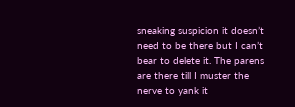sneaking suspicion it doesn’t need to be there but I can’t bear to delete it. The parens are there till I muster the nerve to yank it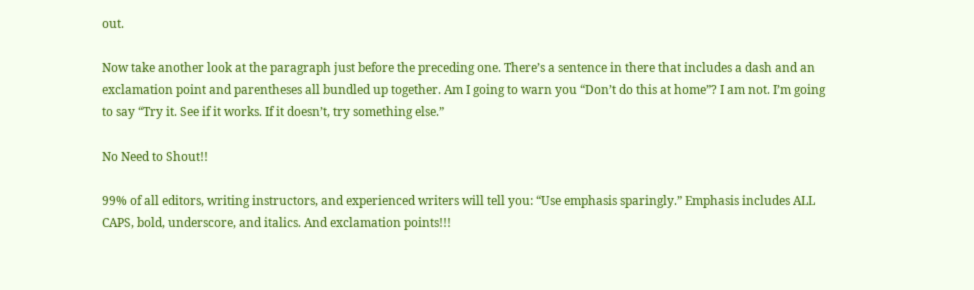out.

Now take another look at the paragraph just before the preceding one. There’s a sentence in there that includes a dash and an exclamation point and parentheses all bundled up together. Am I going to warn you “Don’t do this at home”? I am not. I’m going to say “Try it. See if it works. If it doesn’t, try something else.”

No Need to Shout!!

99% of all editors, writing instructors, and experienced writers will tell you: “Use emphasis sparingly.” Emphasis includes ALL CAPS, bold, underscore, and italics. And exclamation points!!!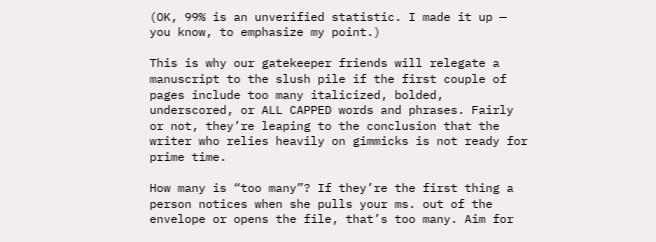(OK, 99% is an unverified statistic. I made it up — you know, to emphasize my point.)

This is why our gatekeeper friends will relegate a manuscript to the slush pile if the first couple of pages include too many italicized, bolded, underscored, or ALL CAPPED words and phrases. Fairly or not, they’re leaping to the conclusion that the writer who relies heavily on gimmicks is not ready for prime time.

How many is “too many”? If they’re the first thing a person notices when she pulls your ms. out of the envelope or opens the file, that’s too many. Aim for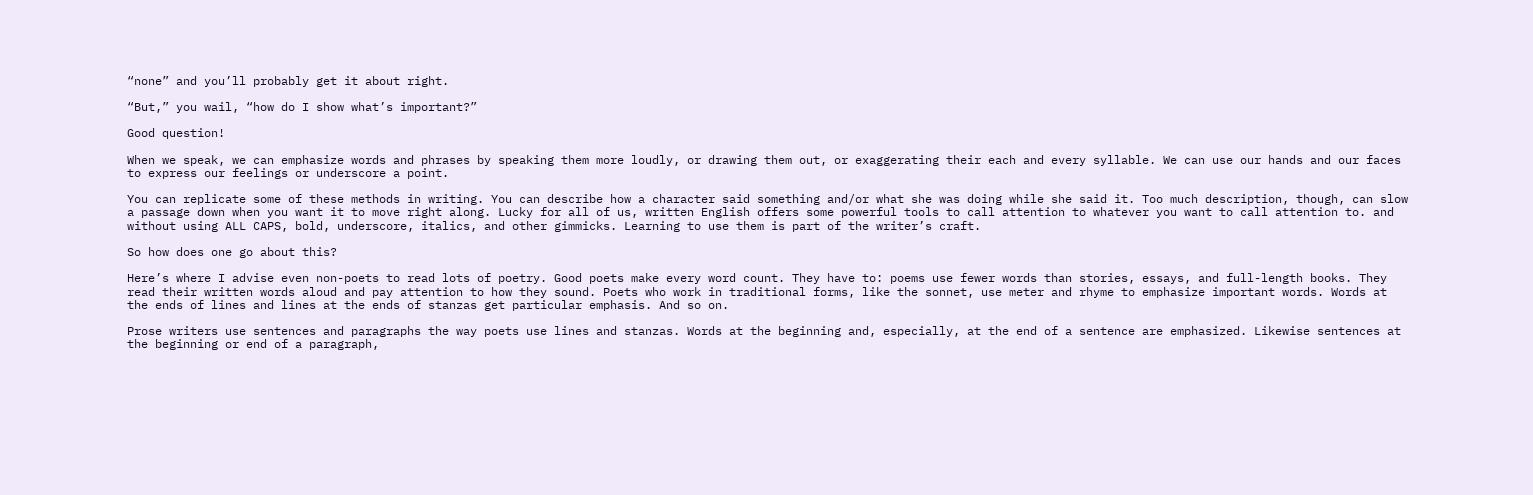“none” and you’ll probably get it about right.

“But,” you wail, “how do I show what’s important?”

Good question!

When we speak, we can emphasize words and phrases by speaking them more loudly, or drawing them out, or exaggerating their each and every syllable. We can use our hands and our faces to express our feelings or underscore a point.

You can replicate some of these methods in writing. You can describe how a character said something and/or what she was doing while she said it. Too much description, though, can slow a passage down when you want it to move right along. Lucky for all of us, written English offers some powerful tools to call attention to whatever you want to call attention to. and without using ALL CAPS, bold, underscore, italics, and other gimmicks. Learning to use them is part of the writer’s craft.

So how does one go about this?

Here’s where I advise even non-poets to read lots of poetry. Good poets make every word count. They have to: poems use fewer words than stories, essays, and full-length books. They read their written words aloud and pay attention to how they sound. Poets who work in traditional forms, like the sonnet, use meter and rhyme to emphasize important words. Words at the ends of lines and lines at the ends of stanzas get particular emphasis. And so on.

Prose writers use sentences and paragraphs the way poets use lines and stanzas. Words at the beginning and, especially, at the end of a sentence are emphasized. Likewise sentences at the beginning or end of a paragraph,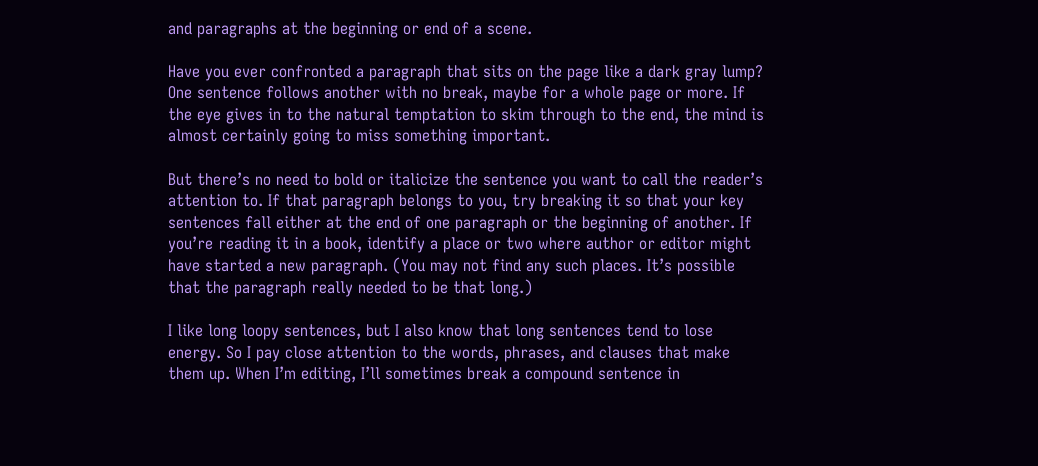and paragraphs at the beginning or end of a scene.

Have you ever confronted a paragraph that sits on the page like a dark gray lump? One sentence follows another with no break, maybe for a whole page or more. If the eye gives in to the natural temptation to skim through to the end, the mind is almost certainly going to miss something important.

But there’s no need to bold or italicize the sentence you want to call the reader’s attention to. If that paragraph belongs to you, try breaking it so that your key sentences fall either at the end of one paragraph or the beginning of another. If you’re reading it in a book, identify a place or two where author or editor might have started a new paragraph. (You may not find any such places. It’s possible that the paragraph really needed to be that long.)

I like long loopy sentences, but I also know that long sentences tend to lose energy. So I pay close attention to the words, phrases, and clauses that make them up. When I’m editing, I’ll sometimes break a compound sentence in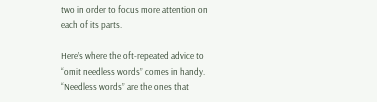two in order to focus more attention on each of its parts.

Here’s where the oft-repeated advice to “omit needless words” comes in handy. “Needless words” are the ones that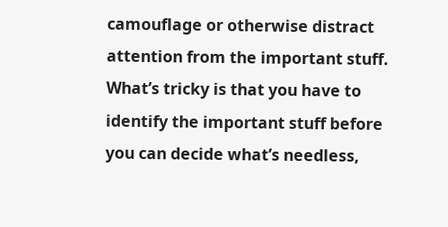camouflage or otherwise distract attention from the important stuff. What’s tricky is that you have to identify the important stuff before you can decide what’s needless,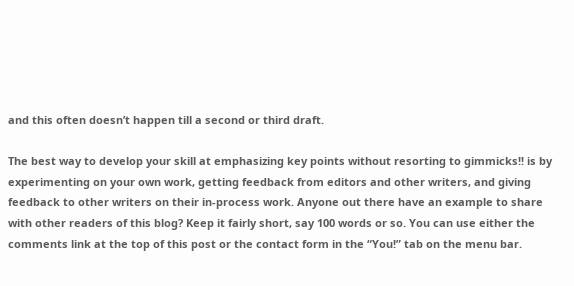and this often doesn’t happen till a second or third draft.

The best way to develop your skill at emphasizing key points without resorting to gimmicks!! is by experimenting on your own work, getting feedback from editors and other writers, and giving feedback to other writers on their in-process work. Anyone out there have an example to share with other readers of this blog? Keep it fairly short, say 100 words or so. You can use either the comments link at the top of this post or the contact form in the “You!” tab on the menu bar.